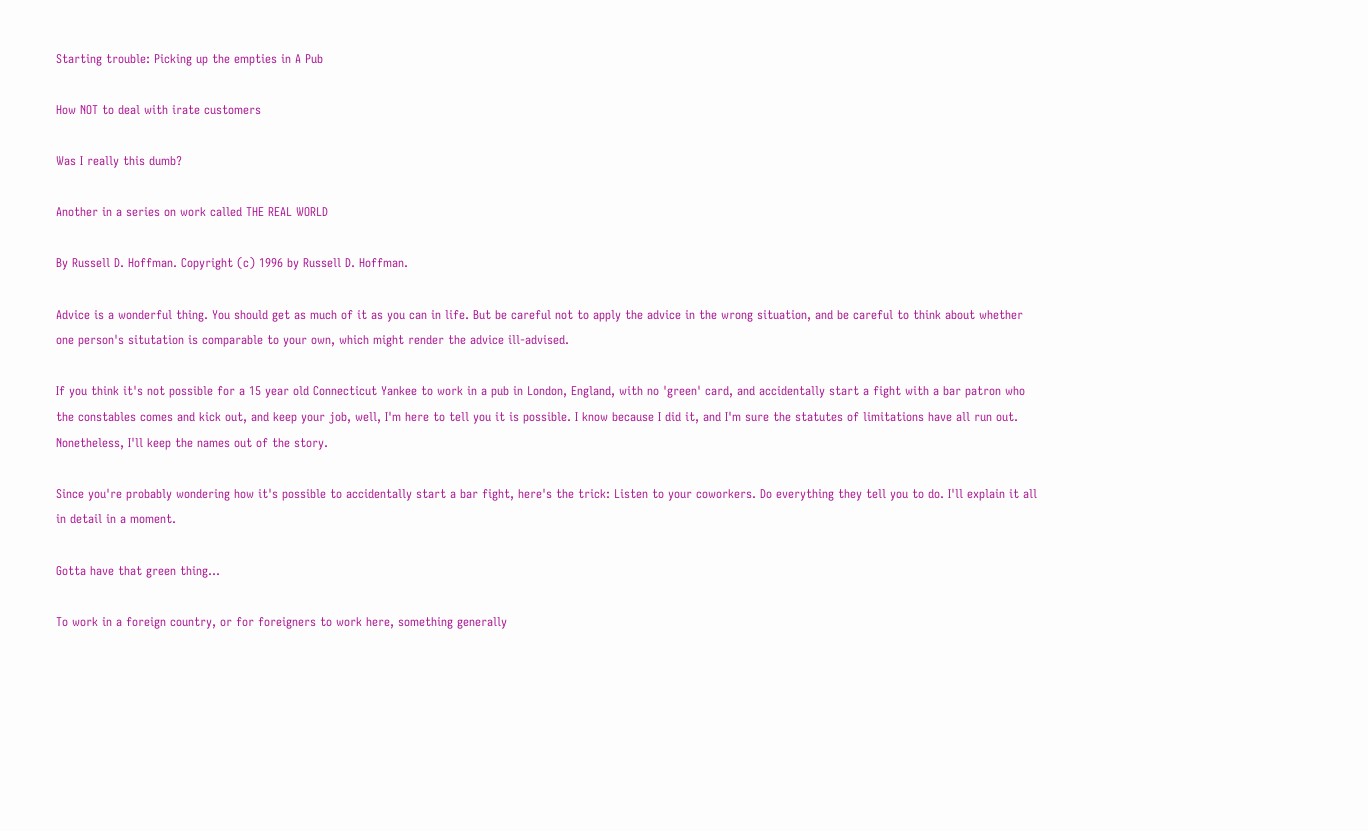Starting trouble: Picking up the empties in A Pub

How NOT to deal with irate customers

Was I really this dumb?

Another in a series on work called THE REAL WORLD

By Russell D. Hoffman. Copyright (c) 1996 by Russell D. Hoffman.

Advice is a wonderful thing. You should get as much of it as you can in life. But be careful not to apply the advice in the wrong situation, and be careful to think about whether one person's situtation is comparable to your own, which might render the advice ill-advised.

If you think it's not possible for a 15 year old Connecticut Yankee to work in a pub in London, England, with no 'green' card, and accidentally start a fight with a bar patron who the constables comes and kick out, and keep your job, well, I'm here to tell you it is possible. I know because I did it, and I'm sure the statutes of limitations have all run out. Nonetheless, I'll keep the names out of the story.

Since you're probably wondering how it's possible to accidentally start a bar fight, here's the trick: Listen to your coworkers. Do everything they tell you to do. I'll explain it all in detail in a moment.

Gotta have that green thing...

To work in a foreign country, or for foreigners to work here, something generally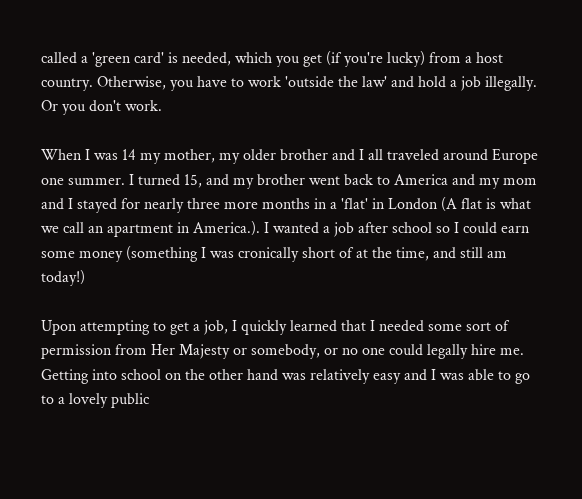called a 'green card' is needed, which you get (if you're lucky) from a host country. Otherwise, you have to work 'outside the law' and hold a job illegally. Or you don't work.

When I was 14 my mother, my older brother and I all traveled around Europe one summer. I turned 15, and my brother went back to America and my mom and I stayed for nearly three more months in a 'flat' in London (A flat is what we call an apartment in America.). I wanted a job after school so I could earn some money (something I was cronically short of at the time, and still am today!)

Upon attempting to get a job, I quickly learned that I needed some sort of permission from Her Majesty or somebody, or no one could legally hire me. Getting into school on the other hand was relatively easy and I was able to go to a lovely public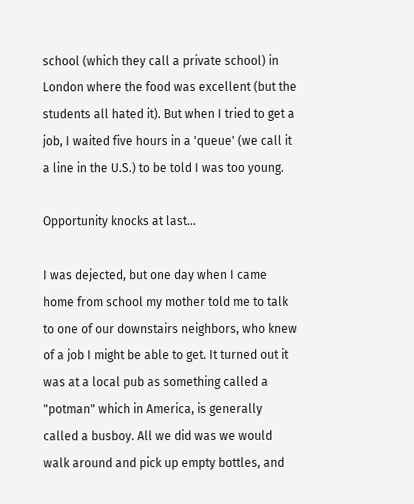school (which they call a private school) in London where the food was excellent (but the students all hated it). But when I tried to get a job, I waited five hours in a 'queue' (we call it a line in the U.S.) to be told I was too young.

Opportunity knocks at last...

I was dejected, but one day when I came home from school my mother told me to talk to one of our downstairs neighbors, who knew of a job I might be able to get. It turned out it was at a local pub as something called a "potman" which in America, is generally called a busboy. All we did was we would walk around and pick up empty bottles, and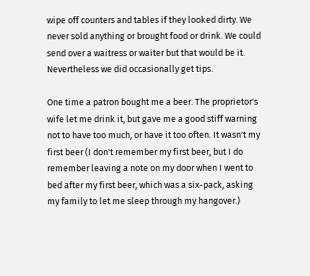wipe off counters and tables if they looked dirty. We never sold anything or brought food or drink. We could send over a waitress or waiter but that would be it. Nevertheless we did occasionally get tips.

One time a patron bought me a beer. The proprietor's wife let me drink it, but gave me a good stiff warning not to have too much, or have it too often. It wasn't my first beer (I don't remember my first beer, but I do remember leaving a note on my door when I went to bed after my first beer, which was a six-pack, asking my family to let me sleep through my hangover.)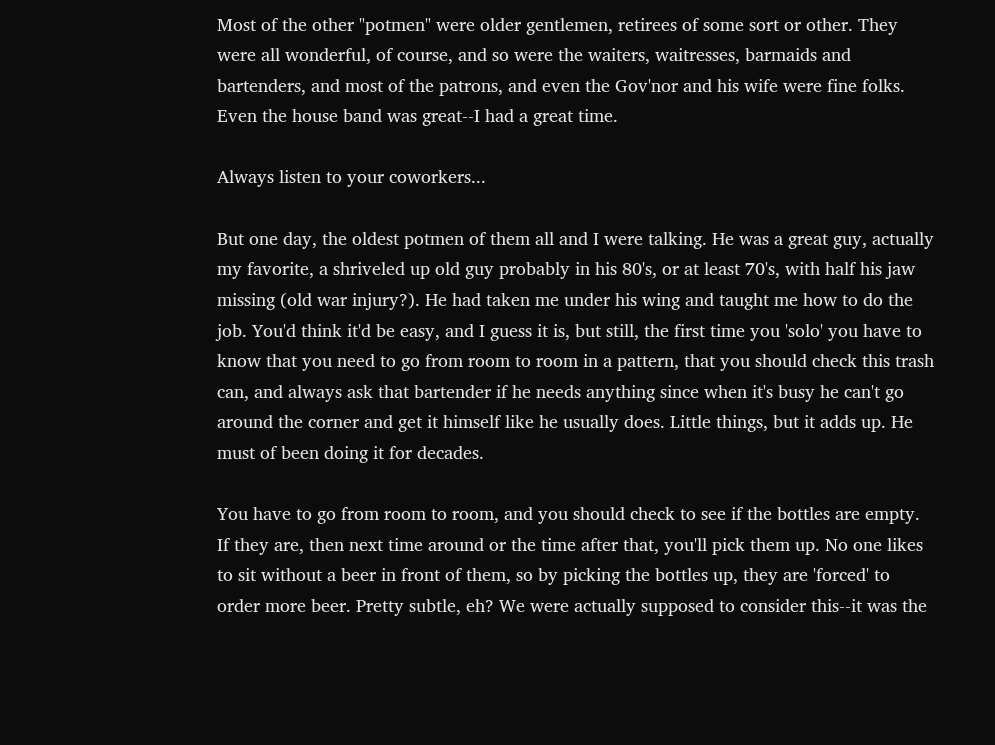Most of the other "potmen" were older gentlemen, retirees of some sort or other. They were all wonderful, of course, and so were the waiters, waitresses, barmaids and bartenders, and most of the patrons, and even the Gov'nor and his wife were fine folks. Even the house band was great--I had a great time.

Always listen to your coworkers...

But one day, the oldest potmen of them all and I were talking. He was a great guy, actually my favorite, a shriveled up old guy probably in his 80's, or at least 70's, with half his jaw missing (old war injury?). He had taken me under his wing and taught me how to do the job. You'd think it'd be easy, and I guess it is, but still, the first time you 'solo' you have to know that you need to go from room to room in a pattern, that you should check this trash can, and always ask that bartender if he needs anything since when it's busy he can't go around the corner and get it himself like he usually does. Little things, but it adds up. He must of been doing it for decades.

You have to go from room to room, and you should check to see if the bottles are empty. If they are, then next time around or the time after that, you'll pick them up. No one likes to sit without a beer in front of them, so by picking the bottles up, they are 'forced' to order more beer. Pretty subtle, eh? We were actually supposed to consider this--it was the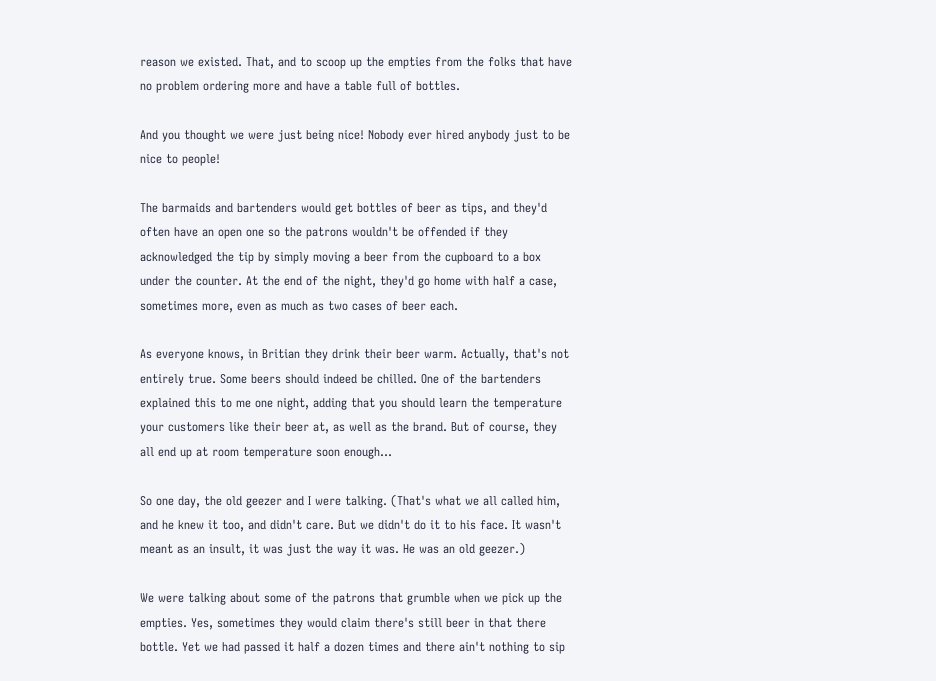reason we existed. That, and to scoop up the empties from the folks that have no problem ordering more and have a table full of bottles.

And you thought we were just being nice! Nobody ever hired anybody just to be nice to people!

The barmaids and bartenders would get bottles of beer as tips, and they'd often have an open one so the patrons wouldn't be offended if they acknowledged the tip by simply moving a beer from the cupboard to a box under the counter. At the end of the night, they'd go home with half a case, sometimes more, even as much as two cases of beer each.

As everyone knows, in Britian they drink their beer warm. Actually, that's not entirely true. Some beers should indeed be chilled. One of the bartenders explained this to me one night, adding that you should learn the temperature your customers like their beer at, as well as the brand. But of course, they all end up at room temperature soon enough...

So one day, the old geezer and I were talking. (That's what we all called him, and he knew it too, and didn't care. But we didn't do it to his face. It wasn't meant as an insult, it was just the way it was. He was an old geezer.)

We were talking about some of the patrons that grumble when we pick up the empties. Yes, sometimes they would claim there's still beer in that there bottle. Yet we had passed it half a dozen times and there ain't nothing to sip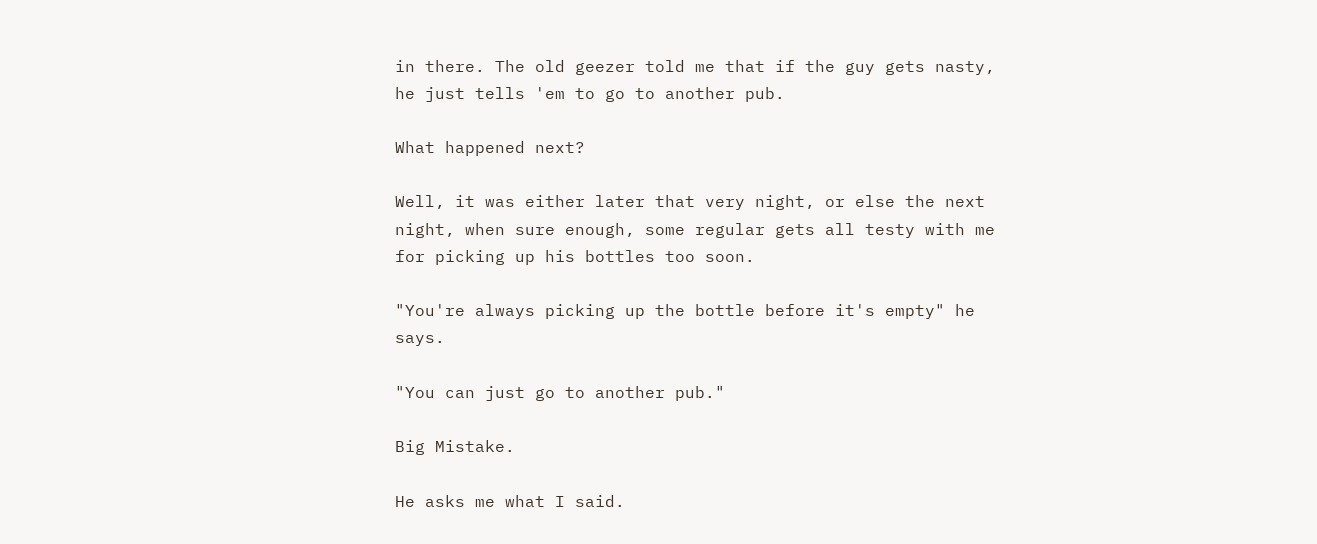in there. The old geezer told me that if the guy gets nasty, he just tells 'em to go to another pub.

What happened next?

Well, it was either later that very night, or else the next night, when sure enough, some regular gets all testy with me for picking up his bottles too soon.

"You're always picking up the bottle before it's empty" he says.

"You can just go to another pub."

Big Mistake.

He asks me what I said.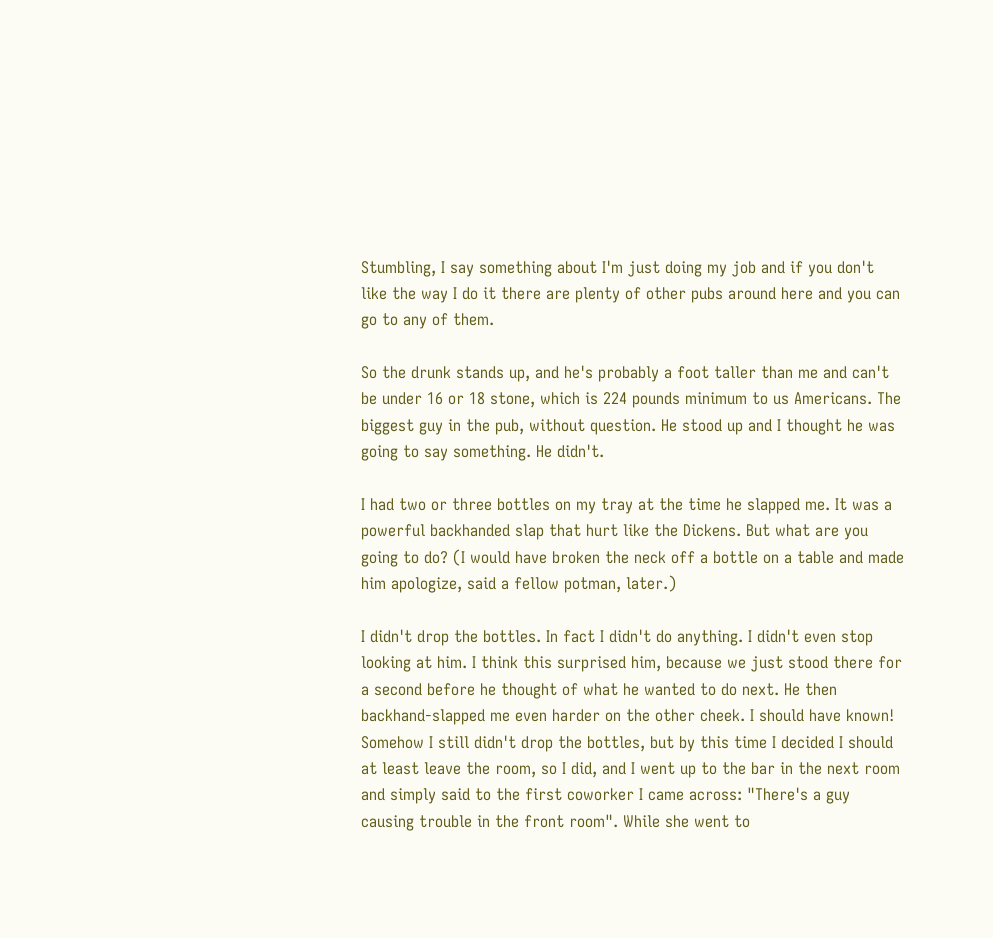Stumbling, I say something about I'm just doing my job and if you don't like the way I do it there are plenty of other pubs around here and you can go to any of them.

So the drunk stands up, and he's probably a foot taller than me and can't be under 16 or 18 stone, which is 224 pounds minimum to us Americans. The biggest guy in the pub, without question. He stood up and I thought he was going to say something. He didn't.

I had two or three bottles on my tray at the time he slapped me. It was a powerful backhanded slap that hurt like the Dickens. But what are you going to do? (I would have broken the neck off a bottle on a table and made him apologize, said a fellow potman, later.)

I didn't drop the bottles. In fact I didn't do anything. I didn't even stop looking at him. I think this surprised him, because we just stood there for a second before he thought of what he wanted to do next. He then backhand-slapped me even harder on the other cheek. I should have known! Somehow I still didn't drop the bottles, but by this time I decided I should at least leave the room, so I did, and I went up to the bar in the next room and simply said to the first coworker I came across: "There's a guy causing trouble in the front room". While she went to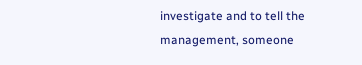investigate and to tell the management, someone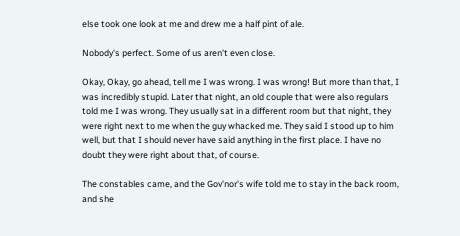else took one look at me and drew me a half pint of ale.

Nobody's perfect. Some of us aren't even close.

Okay, Okay, go ahead, tell me I was wrong. I was wrong! But more than that, I was incredibly stupid. Later that night, an old couple that were also regulars told me I was wrong. They usually sat in a different room but that night, they were right next to me when the guy whacked me. They said I stood up to him well, but that I should never have said anything in the first place. I have no doubt they were right about that, of course.

The constables came, and the Gov'nor's wife told me to stay in the back room, and she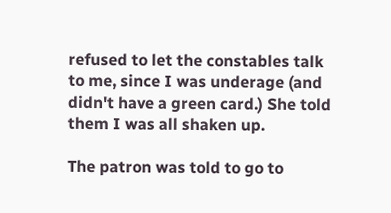refused to let the constables talk to me, since I was underage (and didn't have a green card.) She told them I was all shaken up.

The patron was told to go to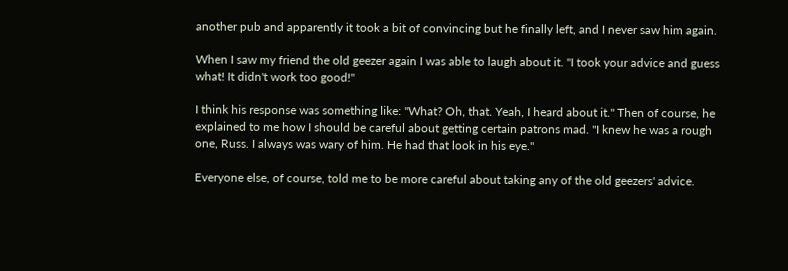another pub and apparently it took a bit of convincing but he finally left, and I never saw him again.

When I saw my friend the old geezer again I was able to laugh about it. "I took your advice and guess what! It didn't work too good!"

I think his response was something like: "What? Oh, that. Yeah, I heard about it." Then of course, he explained to me how I should be careful about getting certain patrons mad. "I knew he was a rough one, Russ. I always was wary of him. He had that look in his eye."

Everyone else, of course, told me to be more careful about taking any of the old geezers' advice.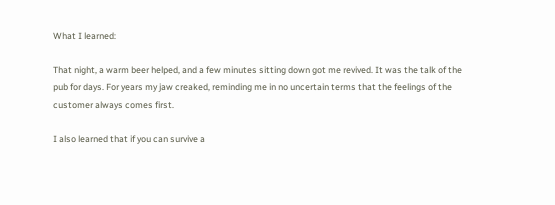What I learned:

That night, a warm beer helped, and a few minutes sitting down got me revived. It was the talk of the pub for days. For years my jaw creaked, reminding me in no uncertain terms that the feelings of the customer always comes first.

I also learned that if you can survive a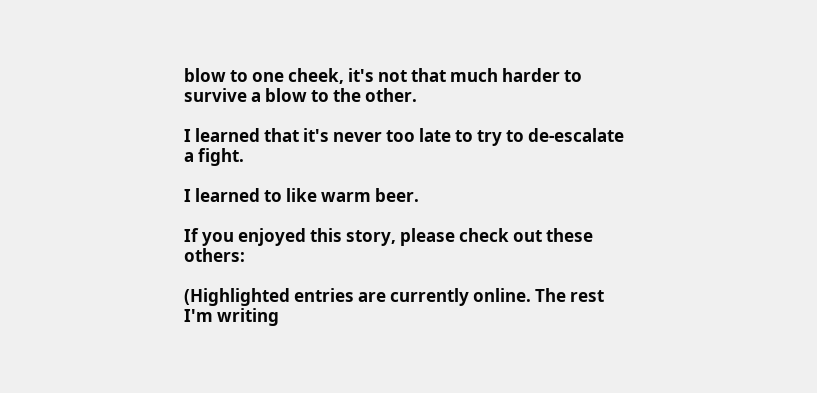blow to one cheek, it's not that much harder to survive a blow to the other.

I learned that it's never too late to try to de-escalate a fight.

I learned to like warm beer.

If you enjoyed this story, please check out these others:

(Highlighted entries are currently online. The rest I'm writing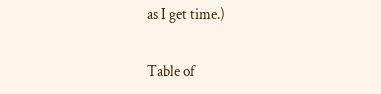as I get time.)

Table of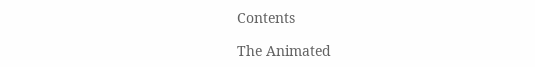Contents

The Animated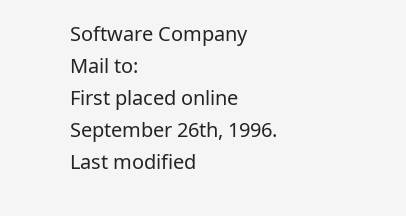Software Company
Mail to:
First placed online September 26th, 1996.
Last modified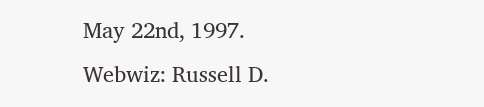May 22nd, 1997.
Webwiz: Russell D.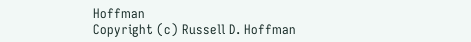Hoffman
Copyright (c) Russell D. Hoffman